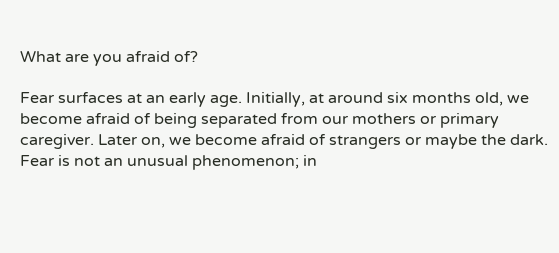What are you afraid of?

Fear surfaces at an early age. Initially, at around six months old, we become afraid of being separated from our mothers or primary caregiver. Later on, we become afraid of strangers or maybe the dark. Fear is not an unusual phenomenon; in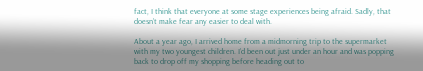fact, I think that everyone at some stage experiences being afraid. Sadly, that doesn’t make fear any easier to deal with.

About a year ago, I arrived home from a midmorning trip to the supermarket with my two youngest children. I’d been out just under an hour and was popping back to drop off my shopping before heading out to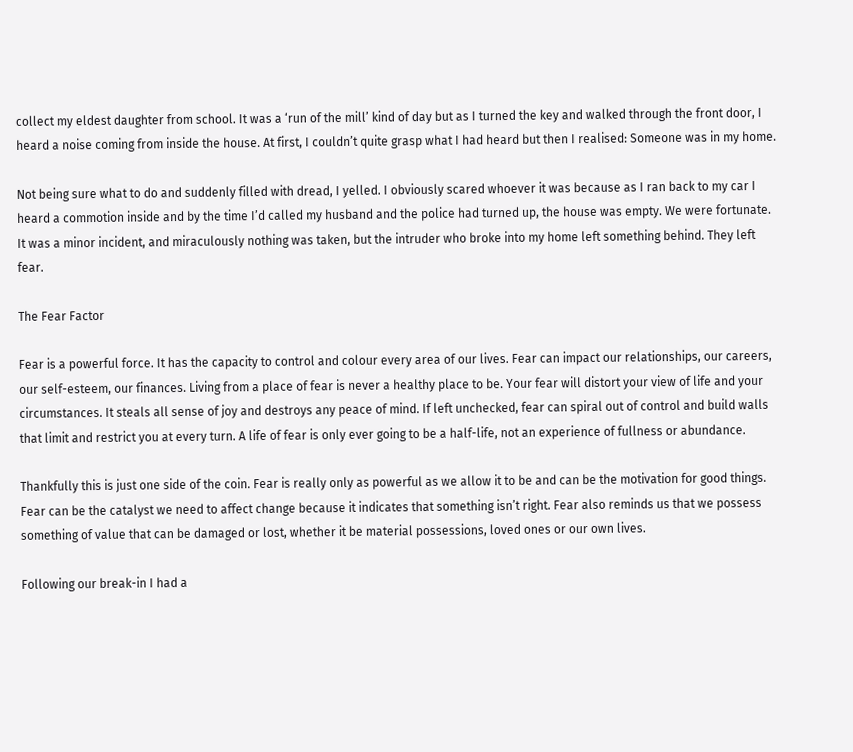collect my eldest daughter from school. It was a ‘run of the mill’ kind of day but as I turned the key and walked through the front door, I heard a noise coming from inside the house. At first, I couldn’t quite grasp what I had heard but then I realised: Someone was in my home.

Not being sure what to do and suddenly filled with dread, I yelled. I obviously scared whoever it was because as I ran back to my car I heard a commotion inside and by the time I’d called my husband and the police had turned up, the house was empty. We were fortunate. It was a minor incident, and miraculously nothing was taken, but the intruder who broke into my home left something behind. They left fear.

The Fear Factor

Fear is a powerful force. It has the capacity to control and colour every area of our lives. Fear can impact our relationships, our careers, our self-esteem, our finances. Living from a place of fear is never a healthy place to be. Your fear will distort your view of life and your circumstances. It steals all sense of joy and destroys any peace of mind. If left unchecked, fear can spiral out of control and build walls that limit and restrict you at every turn. A life of fear is only ever going to be a half-life, not an experience of fullness or abundance.

Thankfully this is just one side of the coin. Fear is really only as powerful as we allow it to be and can be the motivation for good things. Fear can be the catalyst we need to affect change because it indicates that something isn’t right. Fear also reminds us that we possess something of value that can be damaged or lost, whether it be material possessions, loved ones or our own lives.

Following our break-in I had a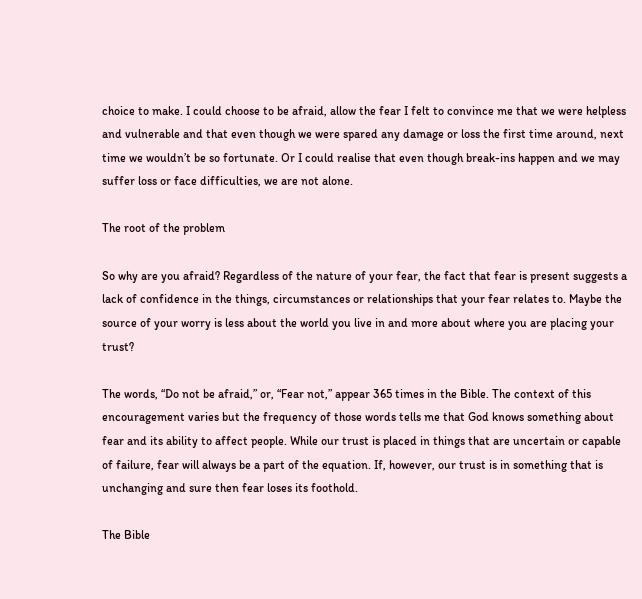choice to make. I could choose to be afraid, allow the fear I felt to convince me that we were helpless and vulnerable and that even though we were spared any damage or loss the first time around, next time we wouldn’t be so fortunate. Or I could realise that even though break-ins happen and we may suffer loss or face difficulties, we are not alone.

The root of the problem

So why are you afraid? Regardless of the nature of your fear, the fact that fear is present suggests a lack of confidence in the things, circumstances or relationships that your fear relates to. Maybe the source of your worry is less about the world you live in and more about where you are placing your trust?

The words, “Do not be afraid,” or, “Fear not,” appear 365 times in the Bible. The context of this encouragement varies but the frequency of those words tells me that God knows something about fear and its ability to affect people. While our trust is placed in things that are uncertain or capable of failure, fear will always be a part of the equation. If, however, our trust is in something that is unchanging and sure then fear loses its foothold.

The Bible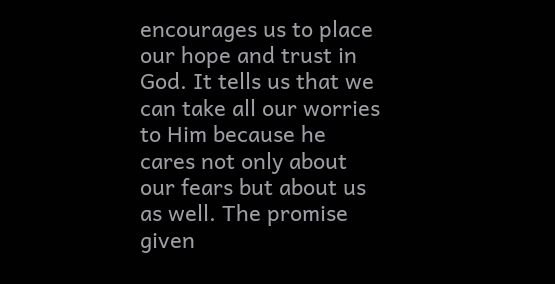encourages us to place our hope and trust in God. It tells us that we can take all our worries to Him because he cares not only about our fears but about us as well. The promise given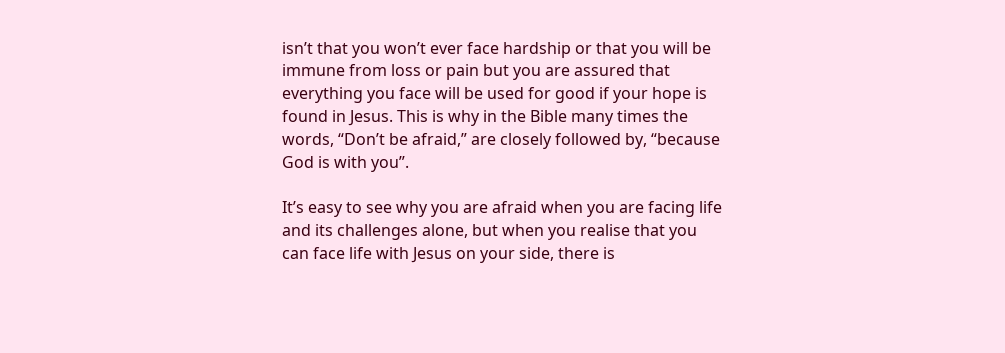isn’t that you won’t ever face hardship or that you will be immune from loss or pain but you are assured that everything you face will be used for good if your hope is found in Jesus. This is why in the Bible many times the words, “Don’t be afraid,” are closely followed by, “because God is with you”.

It’s easy to see why you are afraid when you are facing life and its challenges alone, but when you realise that you can face life with Jesus on your side, there is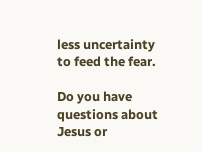less uncertainty to feed the fear.

Do you have questions about Jesus or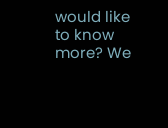would like to know more? We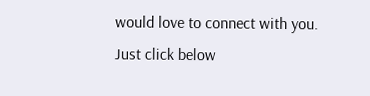would love to connect with you. Just click below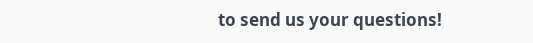to send us your questions!